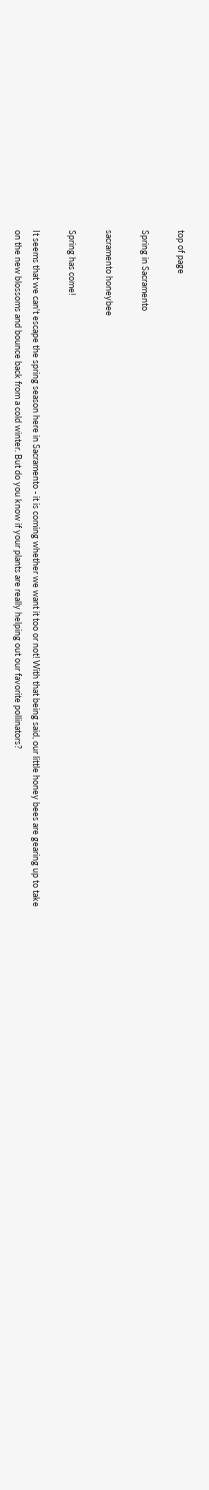top of page

Spring in Sacramento

sacramento honeybee

Spring has come!

It seems that we can't escape the spring season here in Sacramento - it is coming whether we want it too or not! With that being said, our little honey bees are gearing up to take on the new blossoms and bounce back from a cold winter. But do you know if your plants are really helping out our favorite pollinators?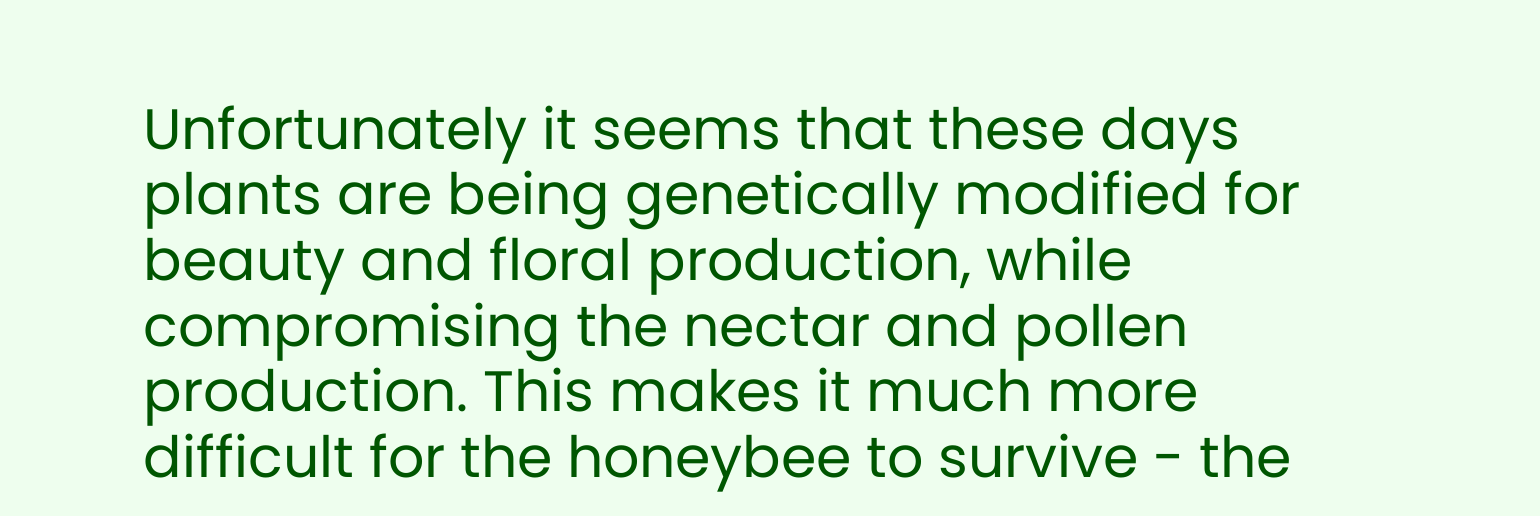Unfortunately it seems that these days plants are being genetically modified for beauty and floral production, while compromising the nectar and pollen production. This makes it much more difficult for the honeybee to survive - the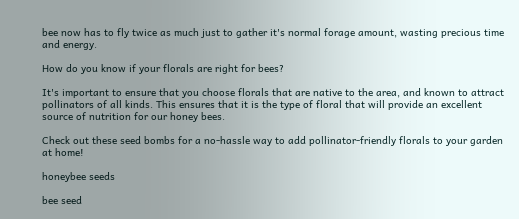bee now has to fly twice as much just to gather it's normal forage amount, wasting precious time and energy.

How do you know if your florals are right for bees?

It's important to ensure that you choose florals that are native to the area, and known to attract pollinators of all kinds. This ensures that it is the type of floral that will provide an excellent source of nutrition for our honey bees.

Check out these seed bombs for a no-hassle way to add pollinator-friendly florals to your garden at home!

honeybee seeds

bee seed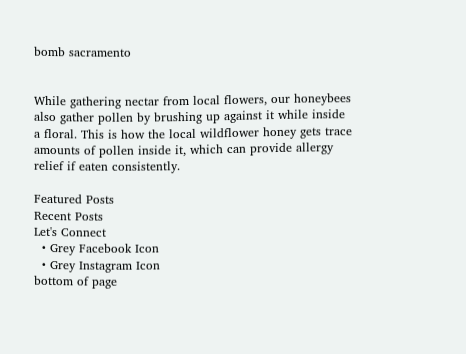bomb sacramento


While gathering nectar from local flowers, our honeybees also gather pollen by brushing up against it while inside a floral. This is how the local wildflower honey gets trace amounts of pollen inside it, which can provide allergy relief if eaten consistently.

Featured Posts
Recent Posts
Let's Connect
  • Grey Facebook Icon
  • Grey Instagram Icon
bottom of page